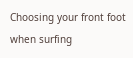Choosing your front foot when surfing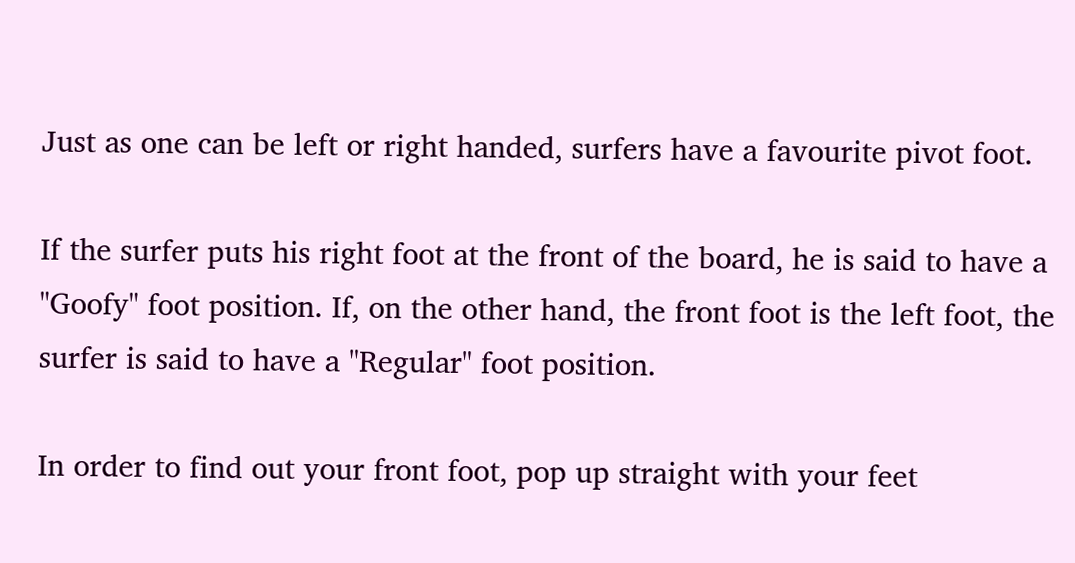Just as one can be left or right handed, surfers have a favourite pivot foot.

If the surfer puts his right foot at the front of the board, he is said to have a "Goofy" foot position. If, on the other hand, the front foot is the left foot, the surfer is said to have a "Regular" foot position.

In order to find out your front foot, pop up straight with your feet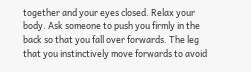together and your eyes closed. Relax your body. Ask someone to push you firmly in the back so that you fall over forwards. The leg that you instinctively move forwards to avoid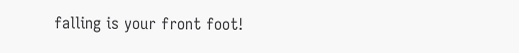falling is your front foot!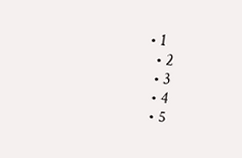• 1
  • 2
  • 3
  • 4
  • 5